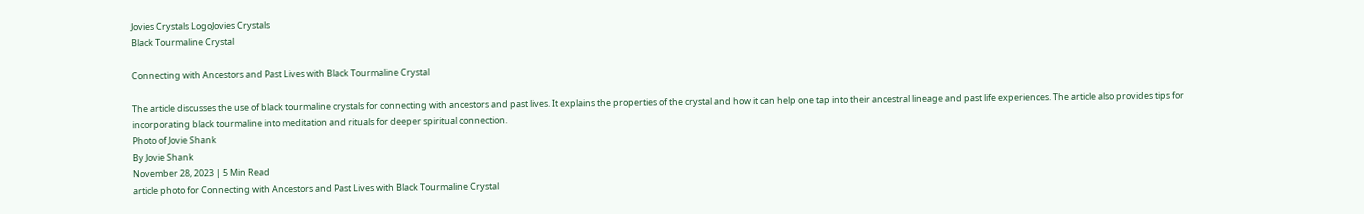Jovies Crystals LogoJovies Crystals
Black Tourmaline Crystal

Connecting with Ancestors and Past Lives with Black Tourmaline Crystal

The article discusses the use of black tourmaline crystals for connecting with ancestors and past lives. It explains the properties of the crystal and how it can help one tap into their ancestral lineage and past life experiences. The article also provides tips for incorporating black tourmaline into meditation and rituals for deeper spiritual connection.
Photo of Jovie Shank
By Jovie Shank
November 28, 2023 | 5 Min Read
article photo for Connecting with Ancestors and Past Lives with Black Tourmaline Crystal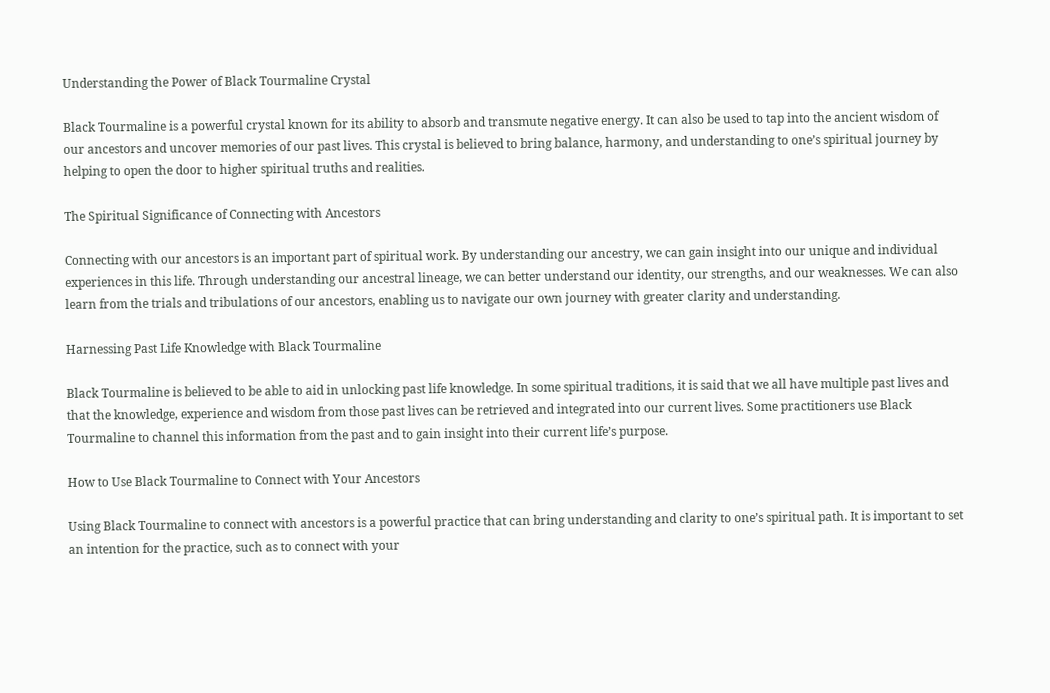Understanding the Power of Black Tourmaline Crystal

Black Tourmaline is a powerful crystal known for its ability to absorb and transmute negative energy. It can also be used to tap into the ancient wisdom of our ancestors and uncover memories of our past lives. This crystal is believed to bring balance, harmony, and understanding to one’s spiritual journey by helping to open the door to higher spiritual truths and realities.

The Spiritual Significance of Connecting with Ancestors

Connecting with our ancestors is an important part of spiritual work. By understanding our ancestry, we can gain insight into our unique and individual experiences in this life. Through understanding our ancestral lineage, we can better understand our identity, our strengths, and our weaknesses. We can also learn from the trials and tribulations of our ancestors, enabling us to navigate our own journey with greater clarity and understanding.

Harnessing Past Life Knowledge with Black Tourmaline

Black Tourmaline is believed to be able to aid in unlocking past life knowledge. In some spiritual traditions, it is said that we all have multiple past lives and that the knowledge, experience and wisdom from those past lives can be retrieved and integrated into our current lives. Some practitioners use Black Tourmaline to channel this information from the past and to gain insight into their current life’s purpose.

How to Use Black Tourmaline to Connect with Your Ancestors

Using Black Tourmaline to connect with ancestors is a powerful practice that can bring understanding and clarity to one’s spiritual path. It is important to set an intention for the practice, such as to connect with your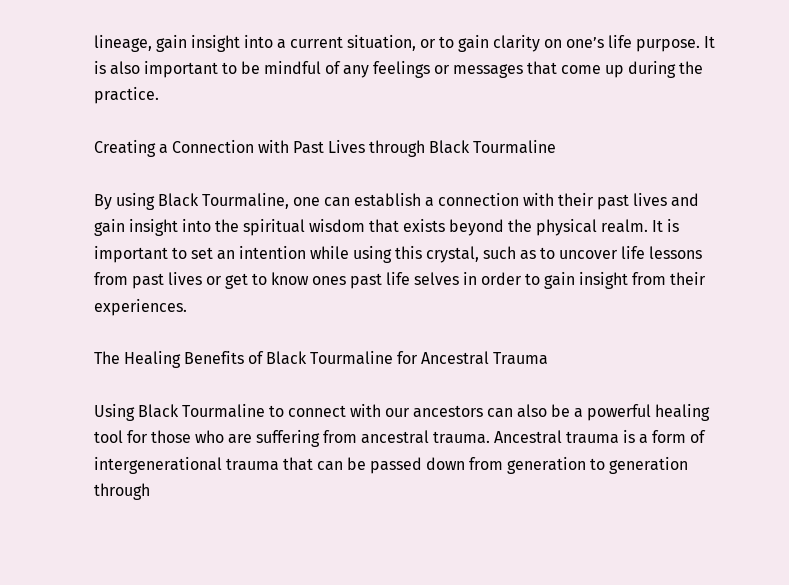lineage, gain insight into a current situation, or to gain clarity on one’s life purpose. It is also important to be mindful of any feelings or messages that come up during the practice.

Creating a Connection with Past Lives through Black Tourmaline

By using Black Tourmaline, one can establish a connection with their past lives and gain insight into the spiritual wisdom that exists beyond the physical realm. It is important to set an intention while using this crystal, such as to uncover life lessons from past lives or get to know ones past life selves in order to gain insight from their experiences.

The Healing Benefits of Black Tourmaline for Ancestral Trauma

Using Black Tourmaline to connect with our ancestors can also be a powerful healing tool for those who are suffering from ancestral trauma. Ancestral trauma is a form of intergenerational trauma that can be passed down from generation to generation through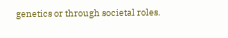genetics or through societal roles.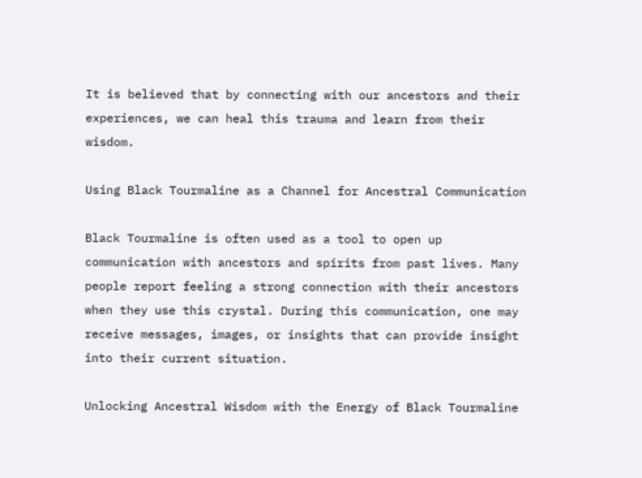It is believed that by connecting with our ancestors and their experiences, we can heal this trauma and learn from their wisdom.

Using Black Tourmaline as a Channel for Ancestral Communication

Black Tourmaline is often used as a tool to open up communication with ancestors and spirits from past lives. Many people report feeling a strong connection with their ancestors when they use this crystal. During this communication, one may receive messages, images, or insights that can provide insight into their current situation.

Unlocking Ancestral Wisdom with the Energy of Black Tourmaline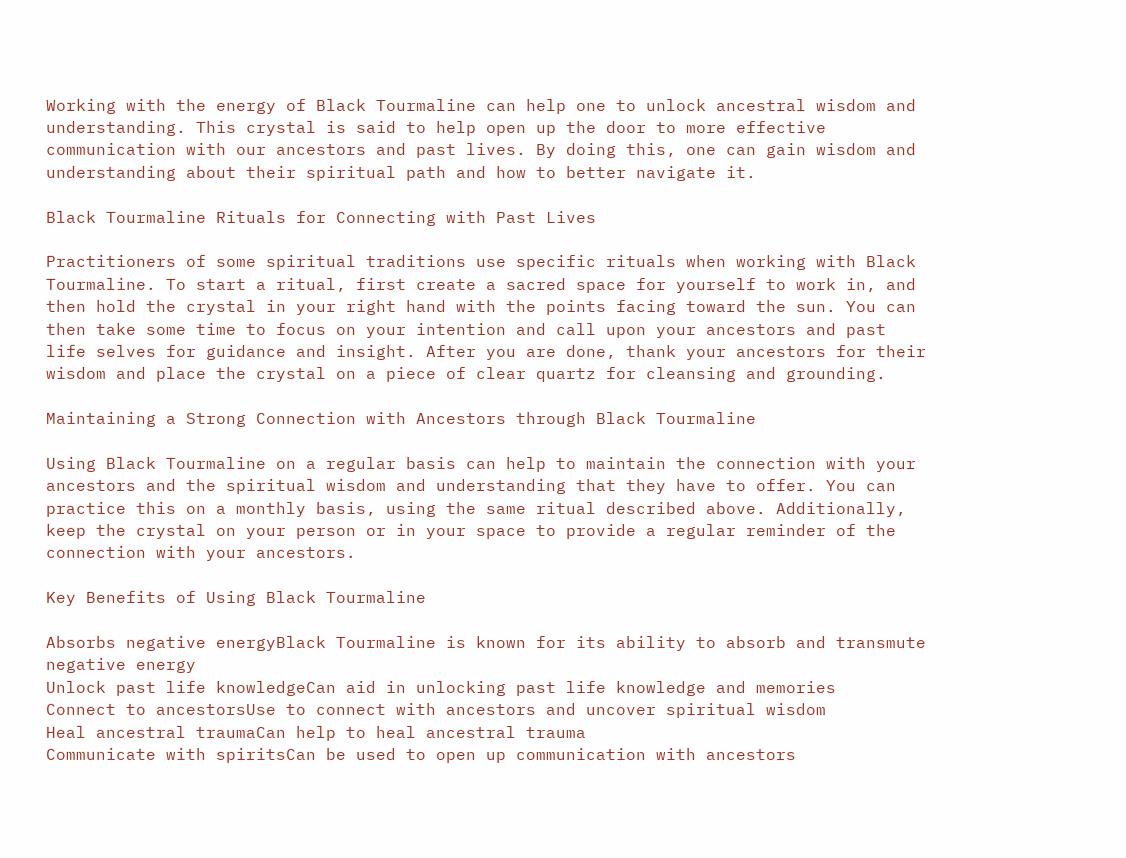Working with the energy of Black Tourmaline can help one to unlock ancestral wisdom and understanding. This crystal is said to help open up the door to more effective communication with our ancestors and past lives. By doing this, one can gain wisdom and understanding about their spiritual path and how to better navigate it.

Black Tourmaline Rituals for Connecting with Past Lives

Practitioners of some spiritual traditions use specific rituals when working with Black Tourmaline. To start a ritual, first create a sacred space for yourself to work in, and then hold the crystal in your right hand with the points facing toward the sun. You can then take some time to focus on your intention and call upon your ancestors and past life selves for guidance and insight. After you are done, thank your ancestors for their wisdom and place the crystal on a piece of clear quartz for cleansing and grounding.

Maintaining a Strong Connection with Ancestors through Black Tourmaline

Using Black Tourmaline on a regular basis can help to maintain the connection with your ancestors and the spiritual wisdom and understanding that they have to offer. You can practice this on a monthly basis, using the same ritual described above. Additionally, keep the crystal on your person or in your space to provide a regular reminder of the connection with your ancestors.

Key Benefits of Using Black Tourmaline

Absorbs negative energyBlack Tourmaline is known for its ability to absorb and transmute negative energy
Unlock past life knowledgeCan aid in unlocking past life knowledge and memories
Connect to ancestorsUse to connect with ancestors and uncover spiritual wisdom
Heal ancestral traumaCan help to heal ancestral trauma
Communicate with spiritsCan be used to open up communication with ancestors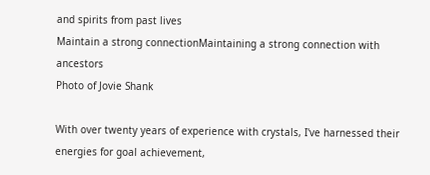and spirits from past lives
Maintain a strong connectionMaintaining a strong connection with ancestors
Photo of Jovie Shank

With over twenty years of experience with crystals, I've harnessed their energies for goal achievement,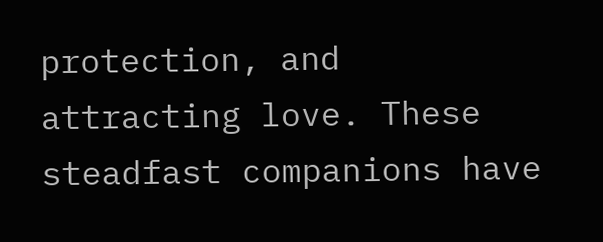protection, and attracting love. These steadfast companions have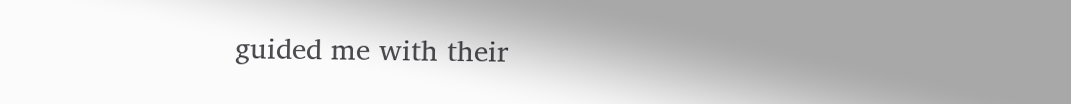guided me with their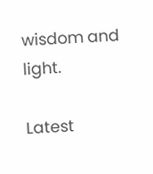wisdom and light.

Latest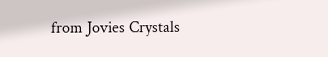from Jovies Crystals